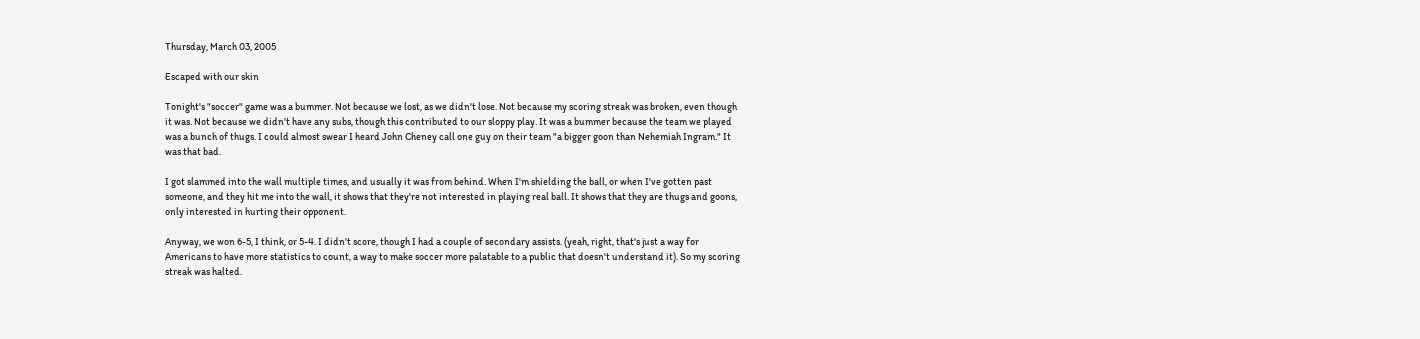Thursday, March 03, 2005

Escaped with our skin

Tonight's "soccer" game was a bummer. Not because we lost, as we didn't lose. Not because my scoring streak was broken, even though it was. Not because we didn't have any subs, though this contributed to our sloppy play. It was a bummer because the team we played was a bunch of thugs. I could almost swear I heard John Cheney call one guy on their team "a bigger goon than Nehemiah Ingram." It was that bad.

I got slammed into the wall multiple times, and usually it was from behind. When I'm shielding the ball, or when I've gotten past someone, and they hit me into the wall, it shows that they're not interested in playing real ball. It shows that they are thugs and goons, only interested in hurting their opponent.

Anyway, we won 6-5, I think, or 5-4. I didn't score, though I had a couple of secondary assists. (yeah, right, that's just a way for Americans to have more statistics to count, a way to make soccer more palatable to a public that doesn't understand it). So my scoring streak was halted.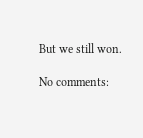But we still won.

No comments: